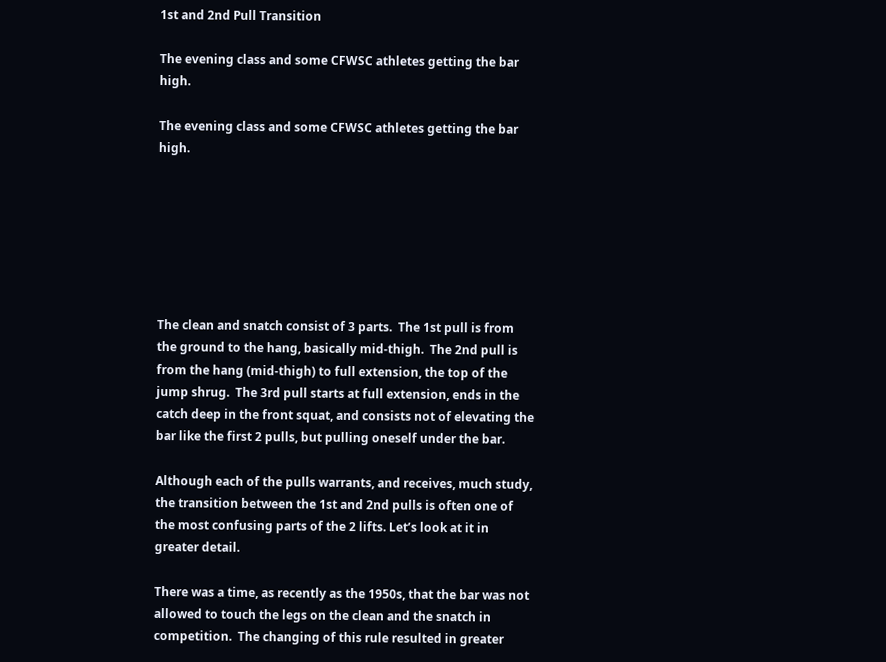1st and 2nd Pull Transition

The evening class and some CFWSC athletes getting the bar high.

The evening class and some CFWSC athletes getting the bar high.







The clean and snatch consist of 3 parts.  The 1st pull is from the ground to the hang, basically mid-thigh.  The 2nd pull is from the hang (mid-thigh) to full extension, the top of the jump shrug.  The 3rd pull starts at full extension, ends in the catch deep in the front squat, and consists not of elevating the bar like the first 2 pulls, but pulling oneself under the bar.

Although each of the pulls warrants, and receives, much study, the transition between the 1st and 2nd pulls is often one of the most confusing parts of the 2 lifts. Let’s look at it in greater detail.

There was a time, as recently as the 1950s, that the bar was not allowed to touch the legs on the clean and the snatch in competition.  The changing of this rule resulted in greater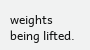weights being lifted.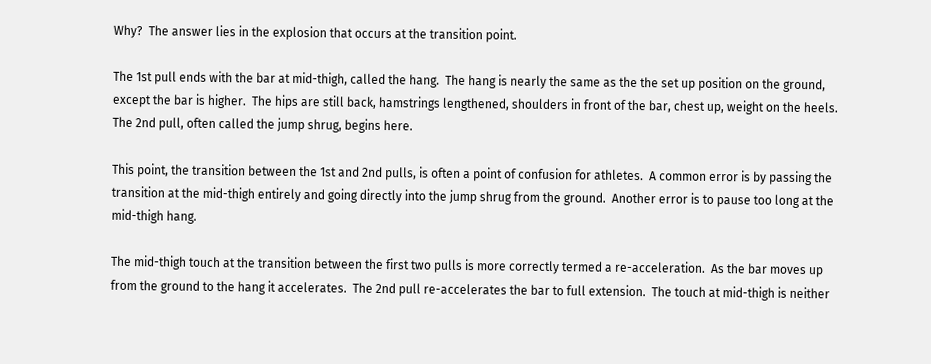Why?  The answer lies in the explosion that occurs at the transition point.

The 1st pull ends with the bar at mid-thigh, called the hang.  The hang is nearly the same as the the set up position on the ground, except the bar is higher.  The hips are still back, hamstrings lengthened, shoulders in front of the bar, chest up, weight on the heels.  The 2nd pull, often called the jump shrug, begins here.

This point, the transition between the 1st and 2nd pulls, is often a point of confusion for athletes.  A common error is by passing the transition at the mid-thigh entirely and going directly into the jump shrug from the ground.  Another error is to pause too long at the mid-thigh hang.

The mid-thigh touch at the transition between the first two pulls is more correctly termed a re-acceleration.  As the bar moves up from the ground to the hang it accelerates.  The 2nd pull re-accelerates the bar to full extension.  The touch at mid-thigh is neither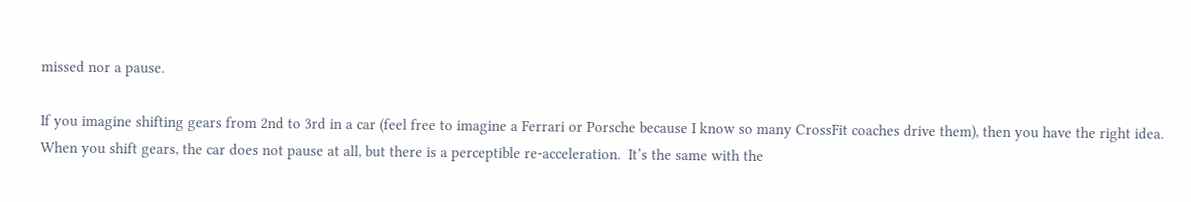missed nor a pause.

If you imagine shifting gears from 2nd to 3rd in a car (feel free to imagine a Ferrari or Porsche because I know so many CrossFit coaches drive them), then you have the right idea.  When you shift gears, the car does not pause at all, but there is a perceptible re-acceleration.  It’s the same with the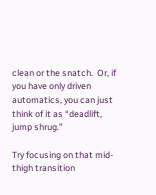clean or the snatch.  Or, if you have only driven automatics, you can just think of it as “deadlift, jump shrug.”

Try focusing on that mid-thigh transition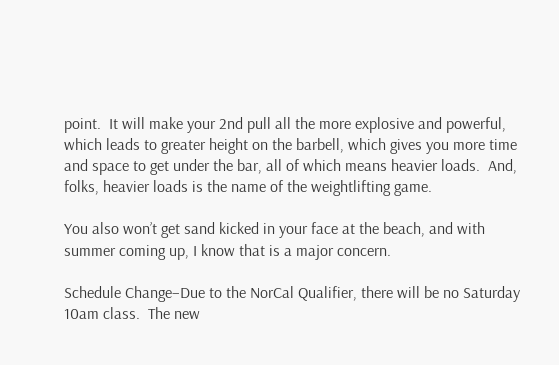point.  It will make your 2nd pull all the more explosive and powerful, which leads to greater height on the barbell, which gives you more time and space to get under the bar, all of which means heavier loads.  And, folks, heavier loads is the name of the weightlifting game.

You also won’t get sand kicked in your face at the beach, and with summer coming up, I know that is a major concern.

Schedule Change–Due to the NorCal Qualifier, there will be no Saturday 10am class.  The new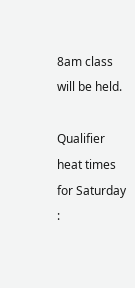8am class will be held.

Qualifier heat times for Saturday :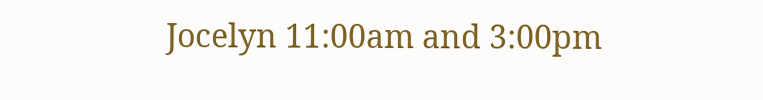Jocelyn 11:00am and 3:00pm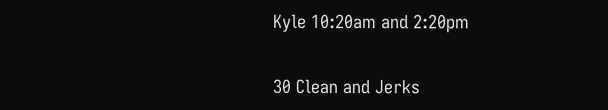Kyle 10:20am and 2:20pm


30 Clean and Jerks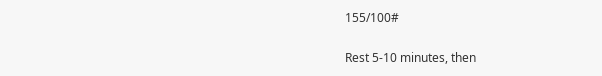155/100#

Rest 5-10 minutes, then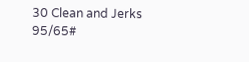30 Clean and Jerks 95/65#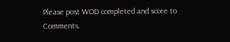Please post WOD completed and score to Comments.